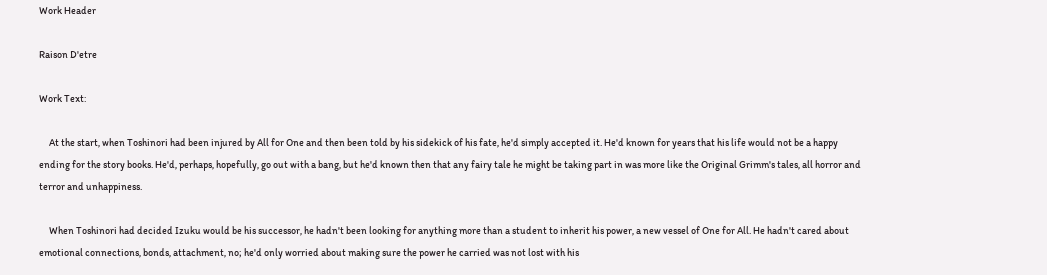Work Header

Raison D'etre

Work Text:

     At the start, when Toshinori had been injured by All for One and then been told by his sidekick of his fate, he'd simply accepted it. He'd known for years that his life would not be a happy ending for the story books. He'd, perhaps, hopefully, go out with a bang, but he'd known then that any fairy tale he might be taking part in was more like the Original Grimm's tales, all horror and terror and unhappiness.

     When Toshinori had decided Izuku would be his successor, he hadn't been looking for anything more than a student to inherit his power, a new vessel of One for All. He hadn't cared about emotional connections, bonds, attachment, no; he'd only worried about making sure the power he carried was not lost with his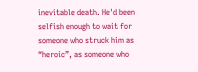inevitable death. He'd been selfish enough to wait for someone who struck him as “heroic”, as someone who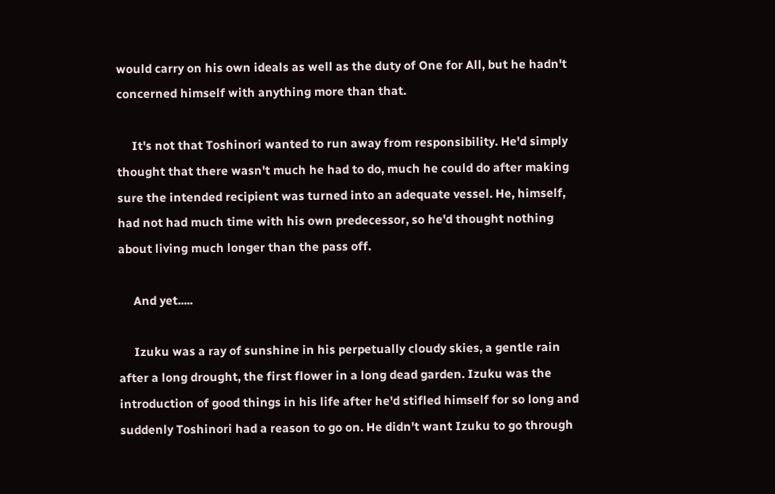would carry on his own ideals as well as the duty of One for All, but he hadn't concerned himself with anything more than that.

     It's not that Toshinori wanted to run away from responsibility. He'd simply thought that there wasn't much he had to do, much he could do after making sure the intended recipient was turned into an adequate vessel. He, himself, had not had much time with his own predecessor, so he'd thought nothing about living much longer than the pass off.

     And yet.....

     Izuku was a ray of sunshine in his perpetually cloudy skies, a gentle rain after a long drought, the first flower in a long dead garden. Izuku was the introduction of good things in his life after he'd stifled himself for so long and suddenly Toshinori had a reason to go on. He didn't want Izuku to go through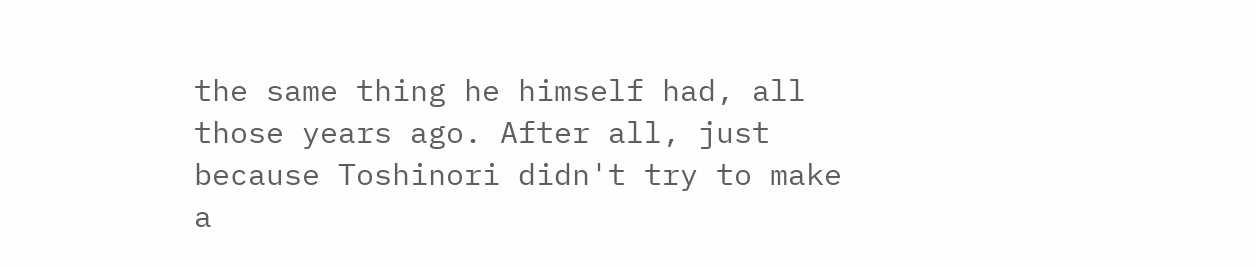the same thing he himself had, all those years ago. After all, just because Toshinori didn't try to make a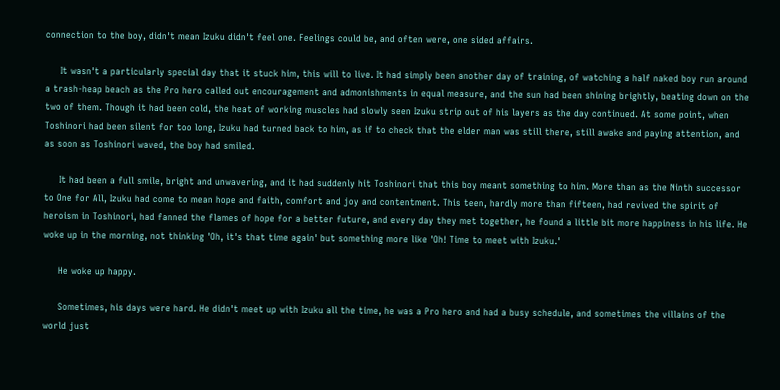connection to the boy, didn't mean Izuku didn't feel one. Feelings could be, and often were, one sided affairs.

     It wasn't a particularly special day that it stuck him, this will to live. It had simply been another day of training, of watching a half naked boy run around a trash-heap beach as the Pro hero called out encouragement and admonishments in equal measure, and the sun had been shining brightly, beating down on the two of them. Though it had been cold, the heat of working muscles had slowly seen Izuku strip out of his layers as the day continued. At some point, when Toshinori had been silent for too long, Izuku had turned back to him, as if to check that the elder man was still there, still awake and paying attention, and as soon as Toshinori waved, the boy had smiled.

     It had been a full smile, bright and unwavering, and it had suddenly hit Toshinori that this boy meant something to him. More than as the Ninth successor to One for All, Izuku had come to mean hope and faith, comfort and joy and contentment. This teen, hardly more than fifteen, had revived the spirit of heroism in Toshinori, had fanned the flames of hope for a better future, and every day they met together, he found a little bit more happiness in his life. He woke up in the morning, not thinking 'Oh, it's that time again' but something more like 'Oh! Time to meet with Izuku.'

     He woke up happy.

     Sometimes, his days were hard. He didn't meet up with Izuku all the time, he was a Pro hero and had a busy schedule, and sometimes the villains of the world just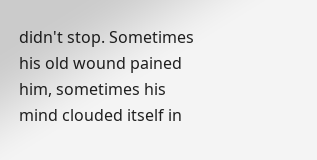didn't stop. Sometimes his old wound pained him, sometimes his mind clouded itself in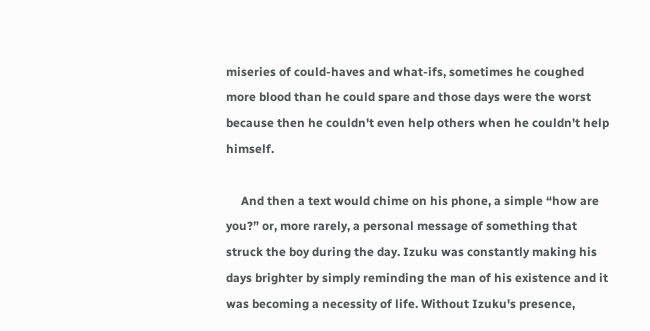miseries of could-haves and what-ifs, sometimes he coughed more blood than he could spare and those days were the worst because then he couldn't even help others when he couldn't help himself.

     And then a text would chime on his phone, a simple “how are you?” or, more rarely, a personal message of something that struck the boy during the day. Izuku was constantly making his days brighter by simply reminding the man of his existence and it was becoming a necessity of life. Without Izuku's presence,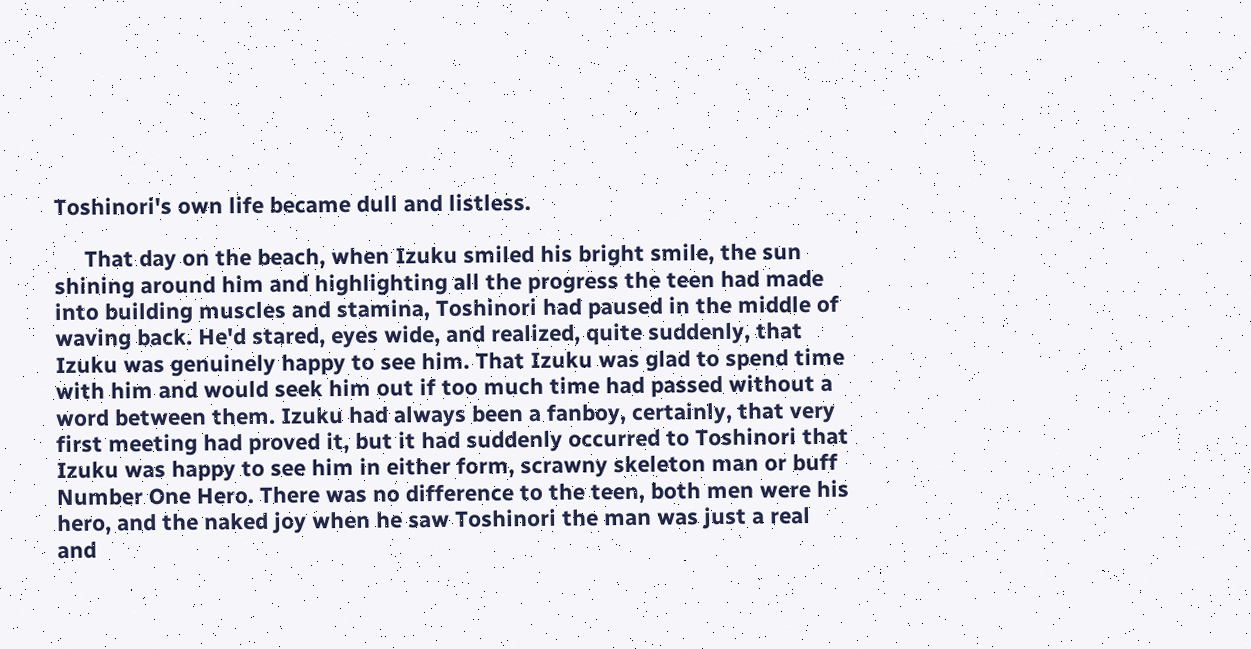Toshinori's own life became dull and listless.

     That day on the beach, when Izuku smiled his bright smile, the sun shining around him and highlighting all the progress the teen had made into building muscles and stamina, Toshinori had paused in the middle of waving back. He'd stared, eyes wide, and realized, quite suddenly, that Izuku was genuinely happy to see him. That Izuku was glad to spend time with him and would seek him out if too much time had passed without a word between them. Izuku had always been a fanboy, certainly, that very first meeting had proved it, but it had suddenly occurred to Toshinori that Izuku was happy to see him in either form, scrawny skeleton man or buff Number One Hero. There was no difference to the teen, both men were his hero, and the naked joy when he saw Toshinori the man was just a real and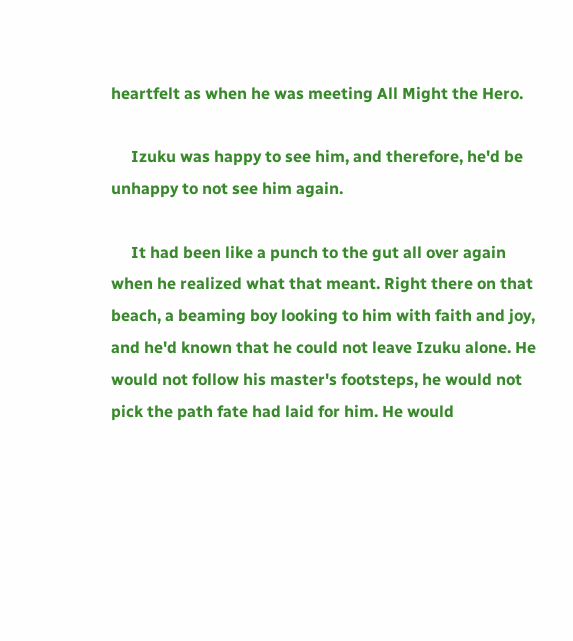heartfelt as when he was meeting All Might the Hero.

     Izuku was happy to see him, and therefore, he'd be unhappy to not see him again.

     It had been like a punch to the gut all over again when he realized what that meant. Right there on that beach, a beaming boy looking to him with faith and joy, and he'd known that he could not leave Izuku alone. He would not follow his master's footsteps, he would not pick the path fate had laid for him. He would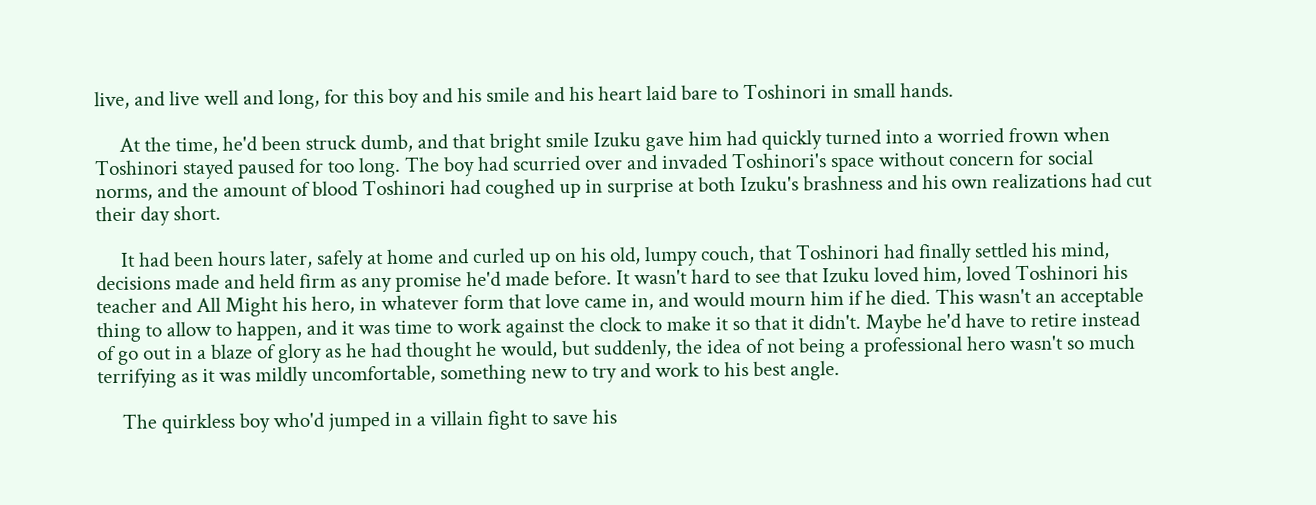live, and live well and long, for this boy and his smile and his heart laid bare to Toshinori in small hands.

     At the time, he'd been struck dumb, and that bright smile Izuku gave him had quickly turned into a worried frown when Toshinori stayed paused for too long. The boy had scurried over and invaded Toshinori's space without concern for social norms, and the amount of blood Toshinori had coughed up in surprise at both Izuku's brashness and his own realizations had cut their day short.

     It had been hours later, safely at home and curled up on his old, lumpy couch, that Toshinori had finally settled his mind, decisions made and held firm as any promise he'd made before. It wasn't hard to see that Izuku loved him, loved Toshinori his teacher and All Might his hero, in whatever form that love came in, and would mourn him if he died. This wasn't an acceptable thing to allow to happen, and it was time to work against the clock to make it so that it didn't. Maybe he'd have to retire instead of go out in a blaze of glory as he had thought he would, but suddenly, the idea of not being a professional hero wasn't so much terrifying as it was mildly uncomfortable, something new to try and work to his best angle.

     The quirkless boy who'd jumped in a villain fight to save his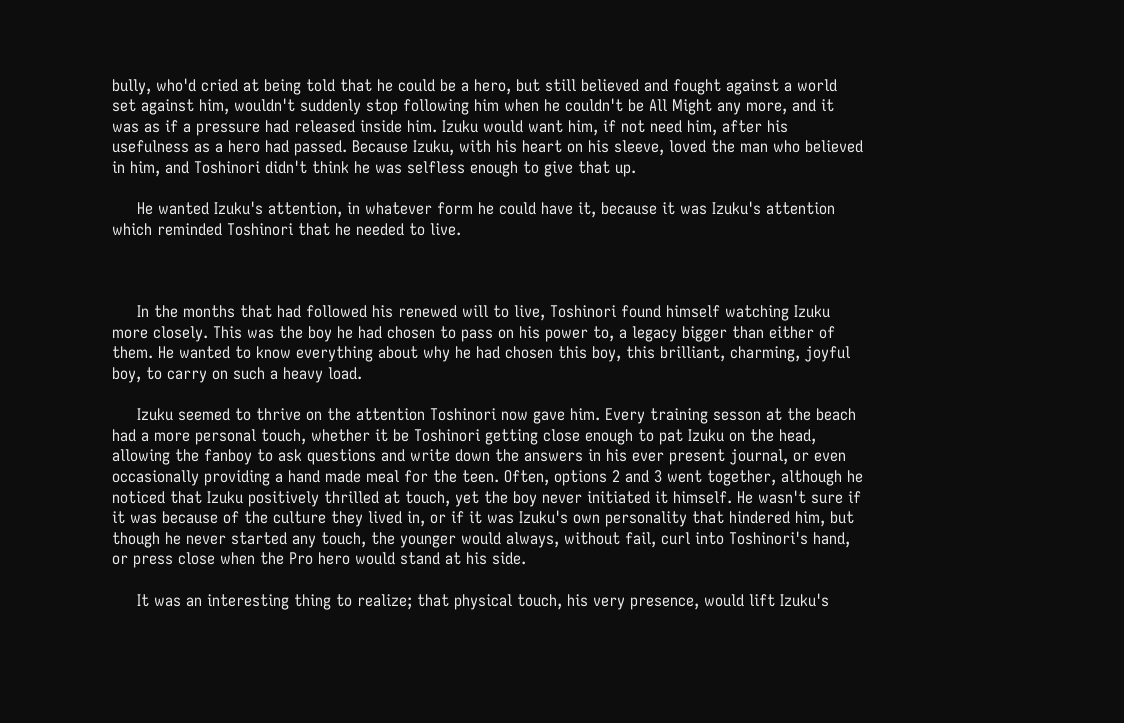bully, who'd cried at being told that he could be a hero, but still believed and fought against a world set against him, wouldn't suddenly stop following him when he couldn't be All Might any more, and it was as if a pressure had released inside him. Izuku would want him, if not need him, after his usefulness as a hero had passed. Because Izuku, with his heart on his sleeve, loved the man who believed in him, and Toshinori didn't think he was selfless enough to give that up.

     He wanted Izuku's attention, in whatever form he could have it, because it was Izuku's attention which reminded Toshinori that he needed to live.



     In the months that had followed his renewed will to live, Toshinori found himself watching Izuku more closely. This was the boy he had chosen to pass on his power to, a legacy bigger than either of them. He wanted to know everything about why he had chosen this boy, this brilliant, charming, joyful boy, to carry on such a heavy load.

     Izuku seemed to thrive on the attention Toshinori now gave him. Every training sesson at the beach had a more personal touch, whether it be Toshinori getting close enough to pat Izuku on the head, allowing the fanboy to ask questions and write down the answers in his ever present journal, or even occasionally providing a hand made meal for the teen. Often, options 2 and 3 went together, although he noticed that Izuku positively thrilled at touch, yet the boy never initiated it himself. He wasn't sure if it was because of the culture they lived in, or if it was Izuku's own personality that hindered him, but though he never started any touch, the younger would always, without fail, curl into Toshinori's hand, or press close when the Pro hero would stand at his side.

     It was an interesting thing to realize; that physical touch, his very presence, would lift Izuku's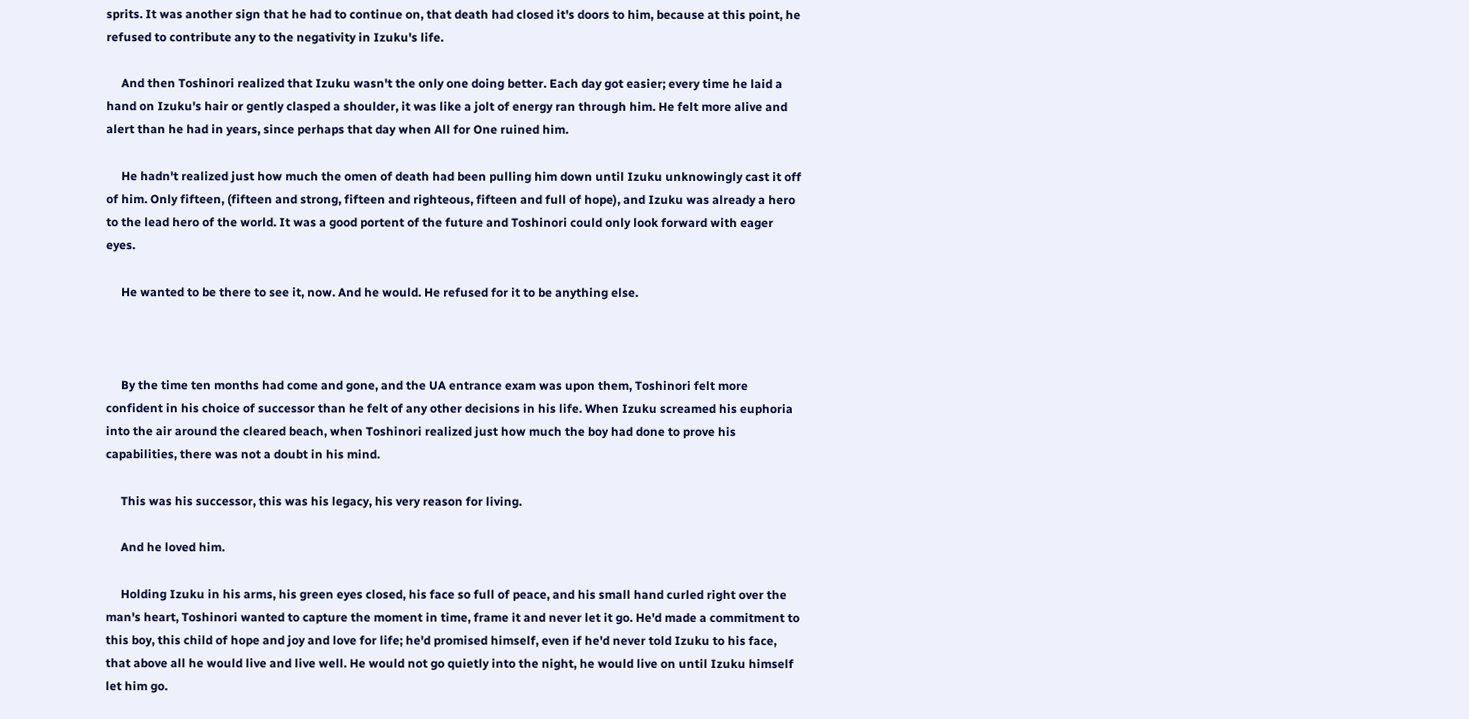sprits. It was another sign that he had to continue on, that death had closed it's doors to him, because at this point, he refused to contribute any to the negativity in Izuku's life.

     And then Toshinori realized that Izuku wasn't the only one doing better. Each day got easier; every time he laid a hand on Izuku's hair or gently clasped a shoulder, it was like a jolt of energy ran through him. He felt more alive and alert than he had in years, since perhaps that day when All for One ruined him.

     He hadn't realized just how much the omen of death had been pulling him down until Izuku unknowingly cast it off of him. Only fifteen, (fifteen and strong, fifteen and righteous, fifteen and full of hope), and Izuku was already a hero to the lead hero of the world. It was a good portent of the future and Toshinori could only look forward with eager eyes.

     He wanted to be there to see it, now. And he would. He refused for it to be anything else.



     By the time ten months had come and gone, and the UA entrance exam was upon them, Toshinori felt more confident in his choice of successor than he felt of any other decisions in his life. When Izuku screamed his euphoria into the air around the cleared beach, when Toshinori realized just how much the boy had done to prove his capabilities, there was not a doubt in his mind.

     This was his successor, this was his legacy, his very reason for living.

     And he loved him.

     Holding Izuku in his arms, his green eyes closed, his face so full of peace, and his small hand curled right over the man's heart, Toshinori wanted to capture the moment in time, frame it and never let it go. He'd made a commitment to this boy, this child of hope and joy and love for life; he'd promised himself, even if he'd never told Izuku to his face, that above all he would live and live well. He would not go quietly into the night, he would live on until Izuku himself let him go.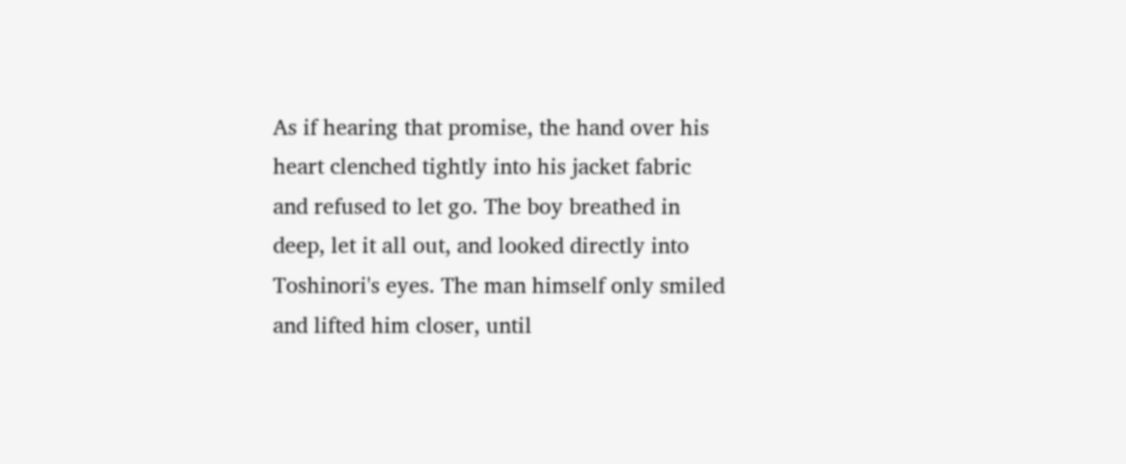As if hearing that promise, the hand over his heart clenched tightly into his jacket fabric and refused to let go. The boy breathed in deep, let it all out, and looked directly into Toshinori's eyes. The man himself only smiled and lifted him closer, until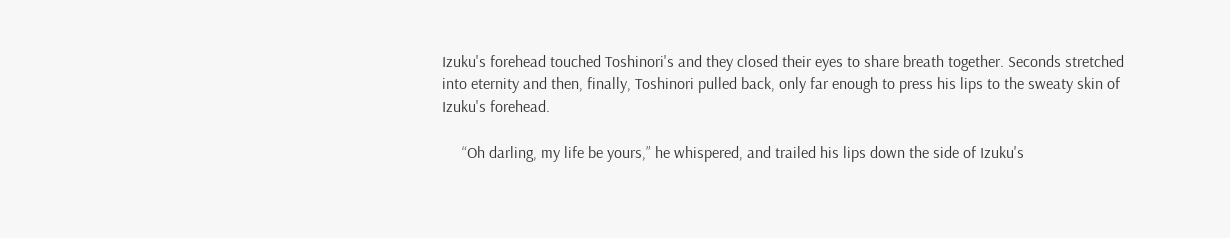Izuku's forehead touched Toshinori's and they closed their eyes to share breath together. Seconds stretched into eternity and then, finally, Toshinori pulled back, only far enough to press his lips to the sweaty skin of Izuku's forehead.

     “Oh darling, my life be yours,” he whispered, and trailed his lips down the side of Izuku's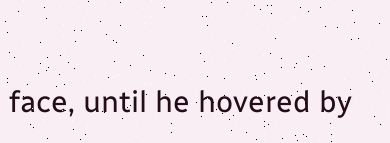face, until he hovered by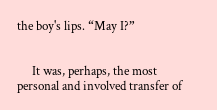the boy's lips. “May I?”


     It was, perhaps, the most personal and involved transfer of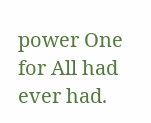power One for All had ever had.